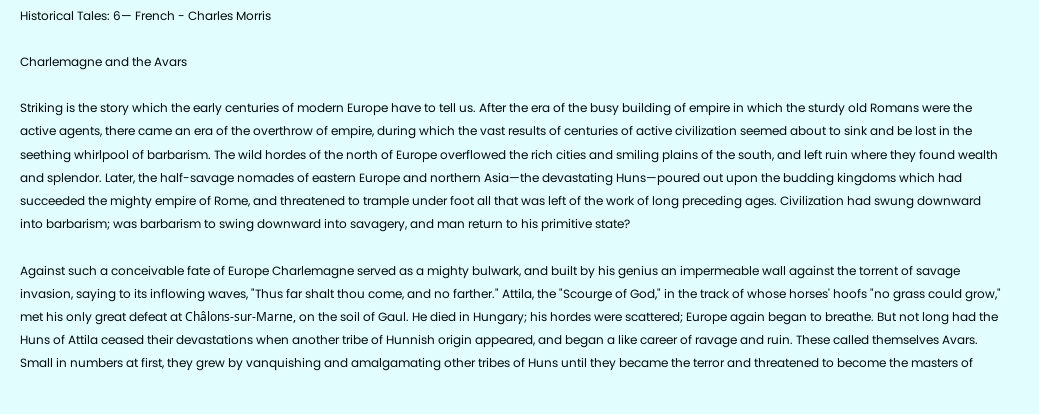Historical Tales: 6— French - Charles Morris

Charlemagne and the Avars

Striking is the story which the early centuries of modern Europe have to tell us. After the era of the busy building of empire in which the sturdy old Romans were the active agents, there came an era of the overthrow of empire, during which the vast results of centuries of active civilization seemed about to sink and be lost in the seething whirlpool of barbarism. The wild hordes of the north of Europe overflowed the rich cities and smiling plains of the south, and left ruin where they found wealth and splendor. Later, the half-savage nomades of eastern Europe and northern Asia—the devastating Huns—poured out upon the budding kingdoms which had succeeded the mighty empire of Rome, and threatened to trample under foot all that was left of the work of long preceding ages. Civilization had swung downward into barbarism; was barbarism to swing downward into savagery, and man return to his primitive state?

Against such a conceivable fate of Europe Charlemagne served as a mighty bulwark, and built by his genius an impermeable wall against the torrent of savage invasion, saying to its inflowing waves, "Thus far shalt thou come, and no farther." Attila, the "Scourge of God," in the track of whose horses' hoofs "no grass could grow," met his only great defeat at Châlons-sur-Marne, on the soil of Gaul. He died in Hungary; his hordes were scattered; Europe again began to breathe. But not long had the Huns of Attila ceased their devastations when another tribe of Hunnish origin appeared, and began a like career of ravage and ruin. These called themselves Avars. Small in numbers at first, they grew by vanquishing and amalgamating other tribes of Huns until they became the terror and threatened to become the masters of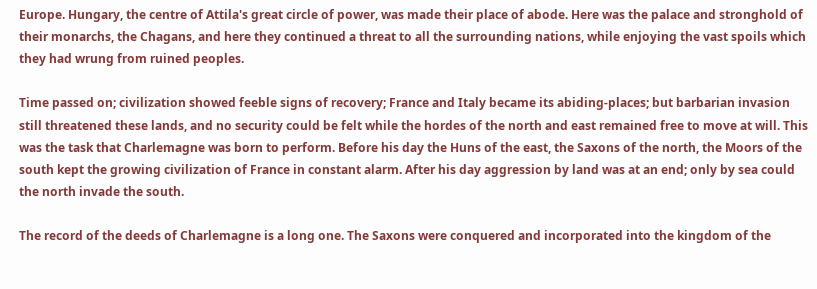Europe. Hungary, the centre of Attila's great circle of power, was made their place of abode. Here was the palace and stronghold of their monarchs, the Chagans, and here they continued a threat to all the surrounding nations, while enjoying the vast spoils which they had wrung from ruined peoples.

Time passed on; civilization showed feeble signs of recovery; France and Italy became its abiding-places; but barbarian invasion still threatened these lands, and no security could be felt while the hordes of the north and east remained free to move at will. This was the task that Charlemagne was born to perform. Before his day the Huns of the east, the Saxons of the north, the Moors of the south kept the growing civilization of France in constant alarm. After his day aggression by land was at an end; only by sea could the north invade the south.

The record of the deeds of Charlemagne is a long one. The Saxons were conquered and incorporated into the kingdom of the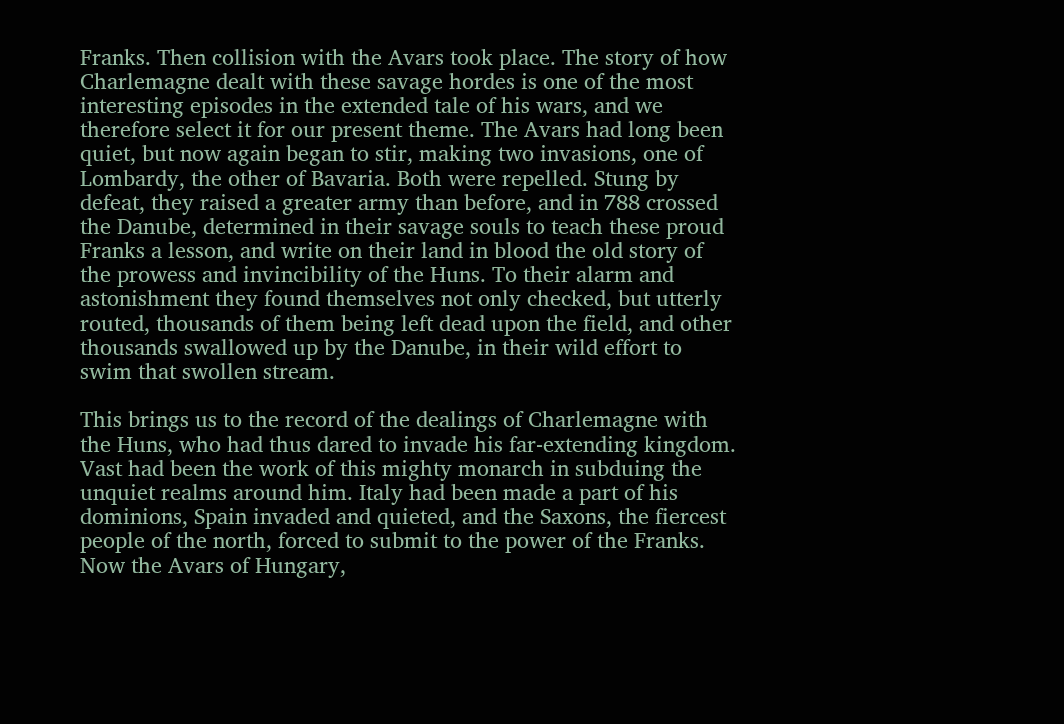Franks. Then collision with the Avars took place. The story of how Charlemagne dealt with these savage hordes is one of the most interesting episodes in the extended tale of his wars, and we therefore select it for our present theme. The Avars had long been quiet, but now again began to stir, making two invasions, one of Lombardy, the other of Bavaria. Both were repelled. Stung by defeat, they raised a greater army than before, and in 788 crossed the Danube, determined in their savage souls to teach these proud Franks a lesson, and write on their land in blood the old story of the prowess and invincibility of the Huns. To their alarm and astonishment they found themselves not only checked, but utterly routed, thousands of them being left dead upon the field, and other thousands swallowed up by the Danube, in their wild effort to swim that swollen stream.

This brings us to the record of the dealings of Charlemagne with the Huns, who had thus dared to invade his far-extending kingdom. Vast had been the work of this mighty monarch in subduing the unquiet realms around him. Italy had been made a part of his dominions, Spain invaded and quieted, and the Saxons, the fiercest people of the north, forced to submit to the power of the Franks. Now the Avars of Hungary,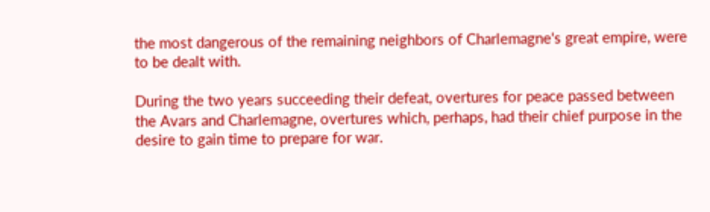the most dangerous of the remaining neighbors of Charlemagne's great empire, were to be dealt with.

During the two years succeeding their defeat, overtures for peace passed between the Avars and Charlemagne, overtures which, perhaps, had their chief purpose in the desire to gain time to prepare for war.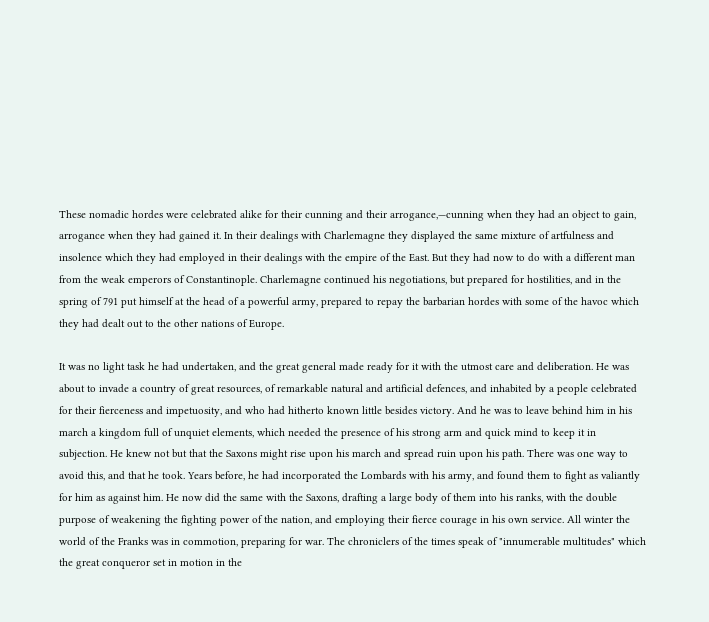These nomadic hordes were celebrated alike for their cunning and their arrogance,—cunning when they had an object to gain, arrogance when they had gained it. In their dealings with Charlemagne they displayed the same mixture of artfulness and insolence which they had employed in their dealings with the empire of the East. But they had now to do with a different man from the weak emperors of Constantinople. Charlemagne continued his negotiations, but prepared for hostilities, and in the spring of 791 put himself at the head of a powerful army, prepared to repay the barbarian hordes with some of the havoc which they had dealt out to the other nations of Europe.

It was no light task he had undertaken, and the great general made ready for it with the utmost care and deliberation. He was about to invade a country of great resources, of remarkable natural and artificial defences, and inhabited by a people celebrated for their fierceness and impetuosity, and who had hitherto known little besides victory. And he was to leave behind him in his march a kingdom full of unquiet elements, which needed the presence of his strong arm and quick mind to keep it in subjection. He knew not but that the Saxons might rise upon his march and spread ruin upon his path. There was one way to avoid this, and that he took. Years before, he had incorporated the Lombards with his army, and found them to fight as valiantly for him as against him. He now did the same with the Saxons, drafting a large body of them into his ranks, with the double purpose of weakening the fighting power of the nation, and employing their fierce courage in his own service. All winter the world of the Franks was in commotion, preparing for war. The chroniclers of the times speak of "innumerable multitudes" which the great conqueror set in motion in the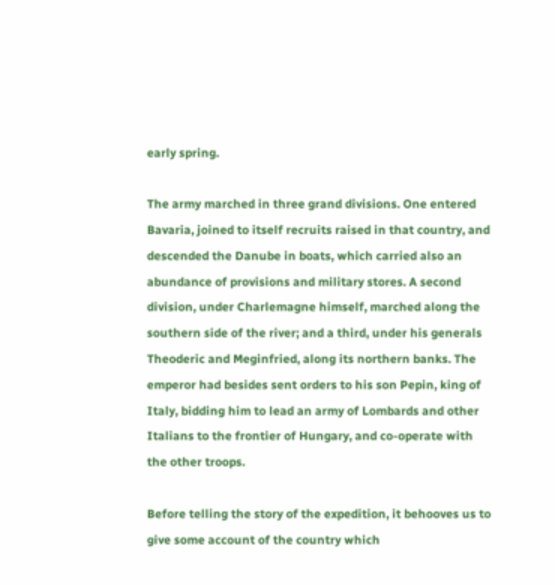early spring.

The army marched in three grand divisions. One entered Bavaria, joined to itself recruits raised in that country, and descended the Danube in boats, which carried also an abundance of provisions and military stores. A second division, under Charlemagne himself, marched along the southern side of the river; and a third, under his generals Theoderic and Meginfried, along its northern banks. The emperor had besides sent orders to his son Pepin, king of Italy, bidding him to lead an army of Lombards and other Italians to the frontier of Hungary, and co-operate with the other troops.

Before telling the story of the expedition, it behooves us to give some account of the country which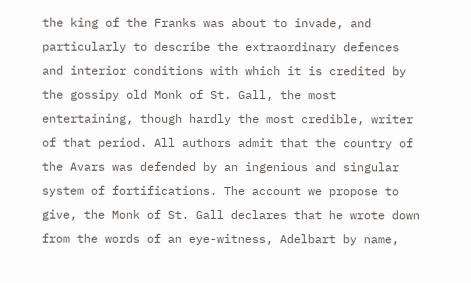the king of the Franks was about to invade, and particularly to describe the extraordinary defences and interior conditions with which it is credited by the gossipy old Monk of St. Gall, the most entertaining, though hardly the most credible, writer of that period. All authors admit that the country of the Avars was defended by an ingenious and singular system of fortifications. The account we propose to give, the Monk of St. Gall declares that he wrote down from the words of an eye-witness, Adelbart by name,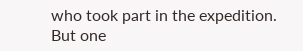who took part in the expedition. But one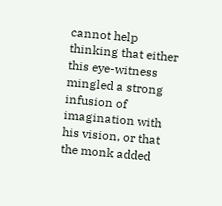cannot help thinking that either this eye-witness mingled a strong infusion of imagination with his vision, or that the monk added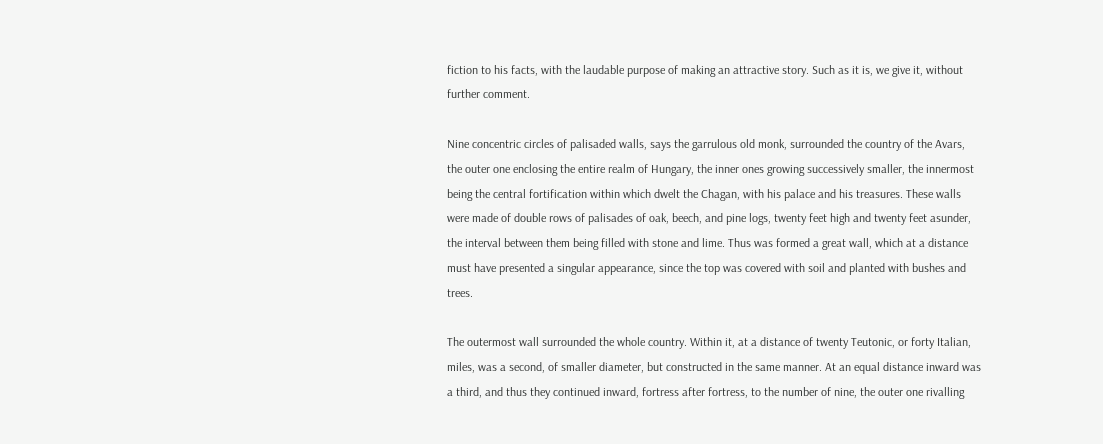fiction to his facts, with the laudable purpose of making an attractive story. Such as it is, we give it, without further comment.

Nine concentric circles of palisaded walls, says the garrulous old monk, surrounded the country of the Avars, the outer one enclosing the entire realm of Hungary, the inner ones growing successively smaller, the innermost being the central fortification within which dwelt the Chagan, with his palace and his treasures. These walls were made of double rows of palisades of oak, beech, and pine logs, twenty feet high and twenty feet asunder, the interval between them being filled with stone and lime. Thus was formed a great wall, which at a distance must have presented a singular appearance, since the top was covered with soil and planted with bushes and trees.

The outermost wall surrounded the whole country. Within it, at a distance of twenty Teutonic, or forty Italian, miles, was a second, of smaller diameter, but constructed in the same manner. At an equal distance inward was a third, and thus they continued inward, fortress after fortress, to the number of nine, the outer one rivalling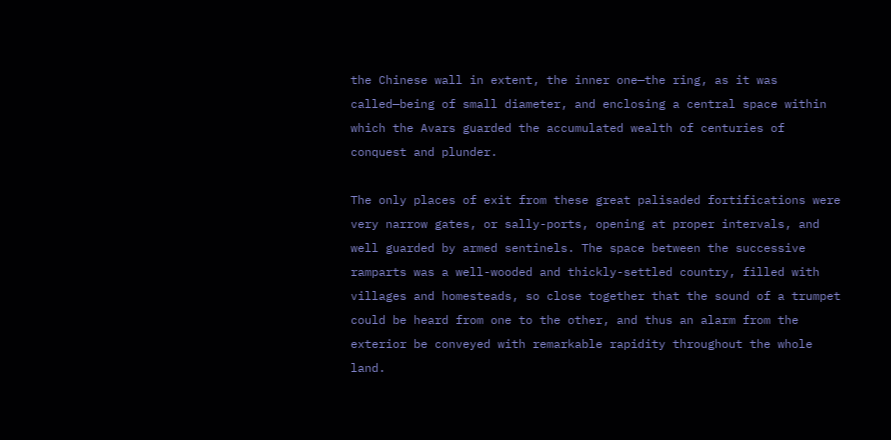the Chinese wall in extent, the inner one—the ring, as it was called—being of small diameter, and enclosing a central space within which the Avars guarded the accumulated wealth of centuries of conquest and plunder.

The only places of exit from these great palisaded fortifications were very narrow gates, or sally-ports, opening at proper intervals, and well guarded by armed sentinels. The space between the successive ramparts was a well-wooded and thickly-settled country, filled with villages and homesteads, so close together that the sound of a trumpet could be heard from one to the other, and thus an alarm from the exterior be conveyed with remarkable rapidity throughout the whole land.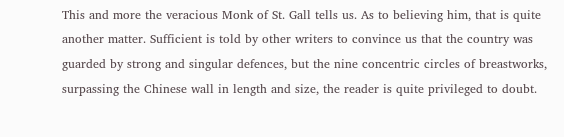This and more the veracious Monk of St. Gall tells us. As to believing him, that is quite another matter. Sufficient is told by other writers to convince us that the country was guarded by strong and singular defences, but the nine concentric circles of breastworks, surpassing the Chinese wall in length and size, the reader is quite privileged to doubt.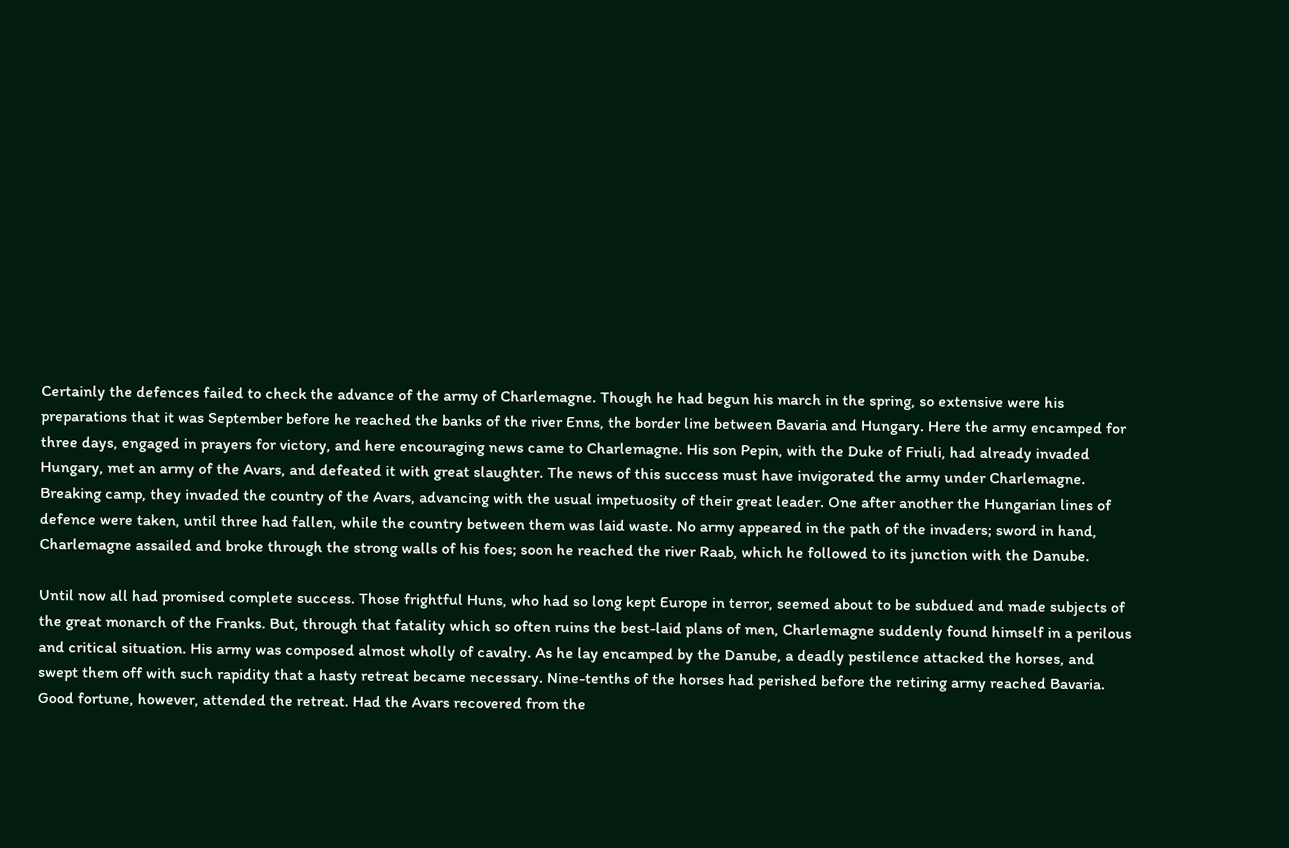Certainly the defences failed to check the advance of the army of Charlemagne. Though he had begun his march in the spring, so extensive were his preparations that it was September before he reached the banks of the river Enns, the border line between Bavaria and Hungary. Here the army encamped for three days, engaged in prayers for victory, and here encouraging news came to Charlemagne. His son Pepin, with the Duke of Friuli, had already invaded Hungary, met an army of the Avars, and defeated it with great slaughter. The news of this success must have invigorated the army under Charlemagne. Breaking camp, they invaded the country of the Avars, advancing with the usual impetuosity of their great leader. One after another the Hungarian lines of defence were taken, until three had fallen, while the country between them was laid waste. No army appeared in the path of the invaders; sword in hand, Charlemagne assailed and broke through the strong walls of his foes; soon he reached the river Raab, which he followed to its junction with the Danube.

Until now all had promised complete success. Those frightful Huns, who had so long kept Europe in terror, seemed about to be subdued and made subjects of the great monarch of the Franks. But, through that fatality which so often ruins the best-laid plans of men, Charlemagne suddenly found himself in a perilous and critical situation. His army was composed almost wholly of cavalry. As he lay encamped by the Danube, a deadly pestilence attacked the horses, and swept them off with such rapidity that a hasty retreat became necessary. Nine-tenths of the horses had perished before the retiring army reached Bavaria. Good fortune, however, attended the retreat. Had the Avars recovered from the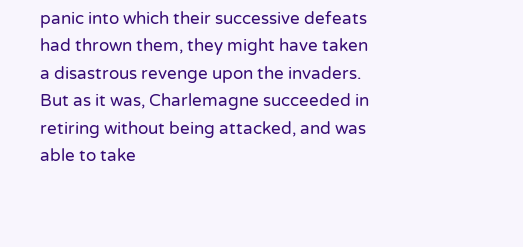panic into which their successive defeats had thrown them, they might have taken a disastrous revenge upon the invaders. But as it was, Charlemagne succeeded in retiring without being attacked, and was able to take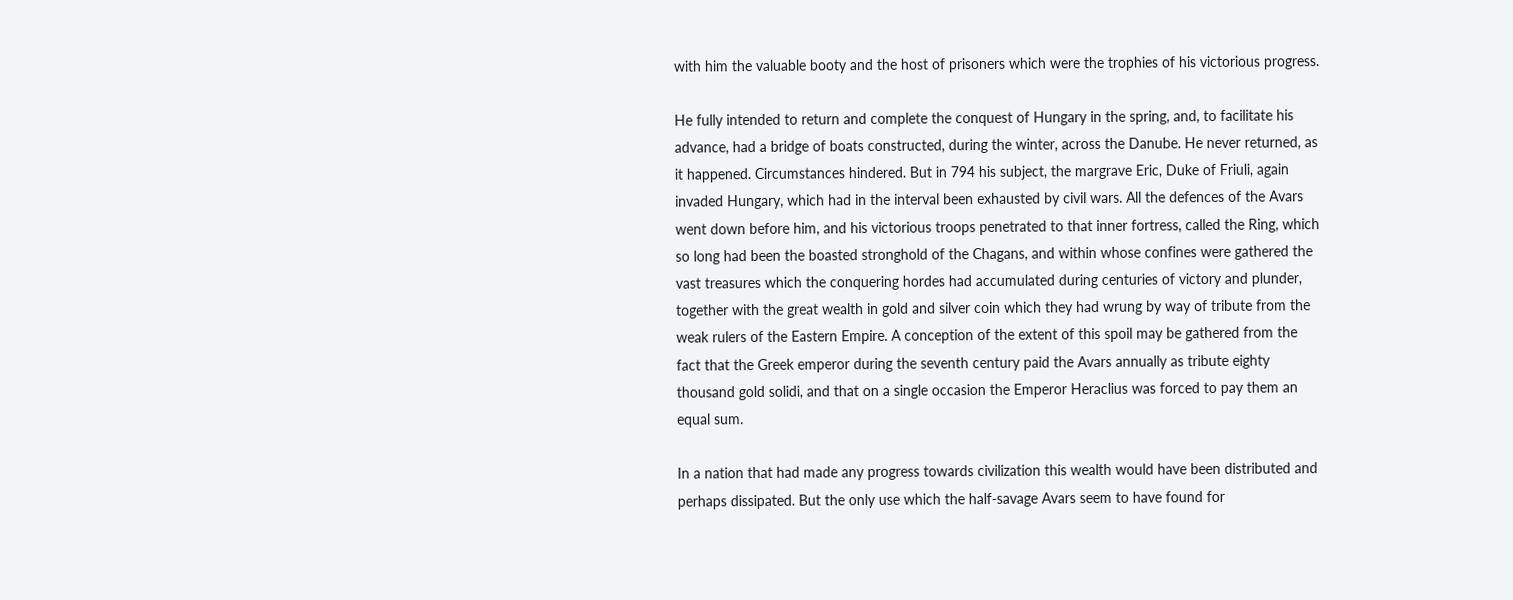with him the valuable booty and the host of prisoners which were the trophies of his victorious progress.

He fully intended to return and complete the conquest of Hungary in the spring, and, to facilitate his advance, had a bridge of boats constructed, during the winter, across the Danube. He never returned, as it happened. Circumstances hindered. But in 794 his subject, the margrave Eric, Duke of Friuli, again invaded Hungary, which had in the interval been exhausted by civil wars. All the defences of the Avars went down before him, and his victorious troops penetrated to that inner fortress, called the Ring, which so long had been the boasted stronghold of the Chagans, and within whose confines were gathered the vast treasures which the conquering hordes had accumulated during centuries of victory and plunder, together with the great wealth in gold and silver coin which they had wrung by way of tribute from the weak rulers of the Eastern Empire. A conception of the extent of this spoil may be gathered from the fact that the Greek emperor during the seventh century paid the Avars annually as tribute eighty thousand gold solidi, and that on a single occasion the Emperor Heraclius was forced to pay them an equal sum.

In a nation that had made any progress towards civilization this wealth would have been distributed and perhaps dissipated. But the only use which the half-savage Avars seem to have found for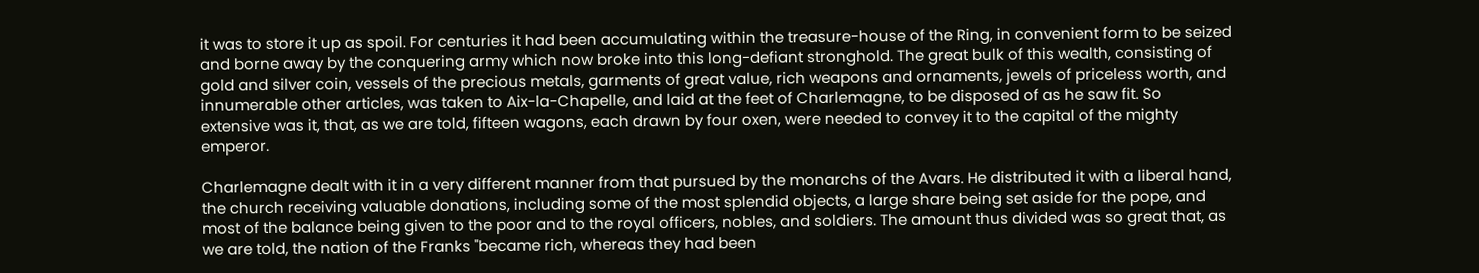it was to store it up as spoil. For centuries it had been accumulating within the treasure-house of the Ring, in convenient form to be seized and borne away by the conquering army which now broke into this long-defiant stronghold. The great bulk of this wealth, consisting of gold and silver coin, vessels of the precious metals, garments of great value, rich weapons and ornaments, jewels of priceless worth, and innumerable other articles, was taken to Aix-la-Chapelle, and laid at the feet of Charlemagne, to be disposed of as he saw fit. So extensive was it, that, as we are told, fifteen wagons, each drawn by four oxen, were needed to convey it to the capital of the mighty emperor.

Charlemagne dealt with it in a very different manner from that pursued by the monarchs of the Avars. He distributed it with a liberal hand, the church receiving valuable donations, including some of the most splendid objects, a large share being set aside for the pope, and most of the balance being given to the poor and to the royal officers, nobles, and soldiers. The amount thus divided was so great that, as we are told, the nation of the Franks "became rich, whereas they had been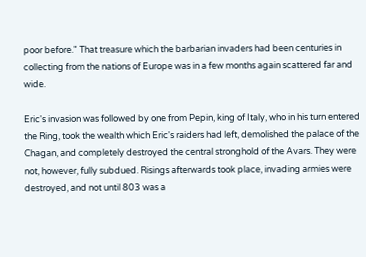poor before." That treasure which the barbarian invaders had been centuries in collecting from the nations of Europe was in a few months again scattered far and wide.

Eric's invasion was followed by one from Pepin, king of Italy, who in his turn entered the Ring, took the wealth which Eric's raiders had left, demolished the palace of the Chagan, and completely destroyed the central stronghold of the Avars. They were not, however, fully subdued. Risings afterwards took place, invading armies were destroyed, and not until 803 was a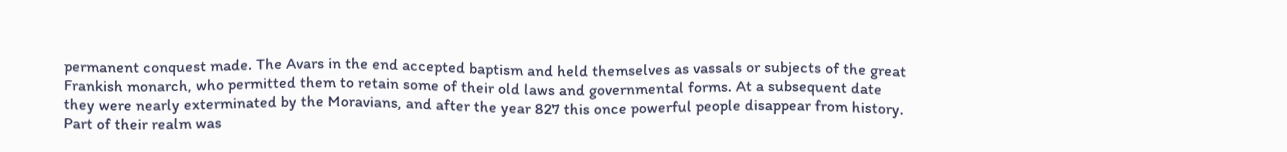permanent conquest made. The Avars in the end accepted baptism and held themselves as vassals or subjects of the great Frankish monarch, who permitted them to retain some of their old laws and governmental forms. At a subsequent date they were nearly exterminated by the Moravians, and after the year 827 this once powerful people disappear from history. Part of their realm was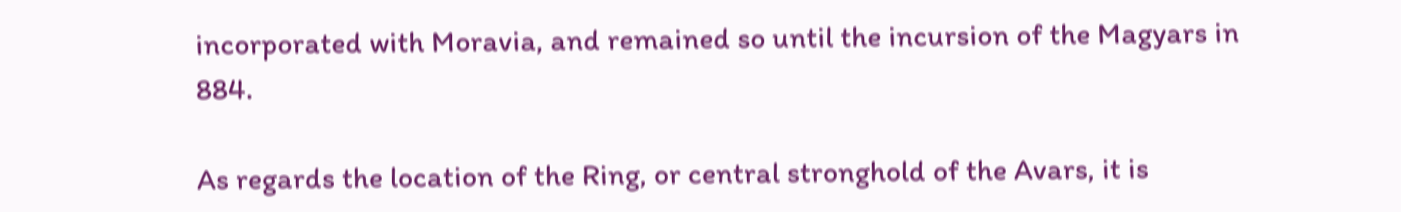incorporated with Moravia, and remained so until the incursion of the Magyars in 884.

As regards the location of the Ring, or central stronghold of the Avars, it is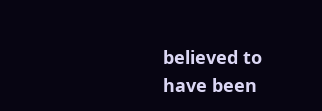believed to have been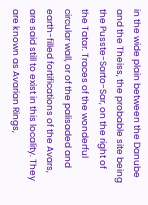in the wide plain between the Danube and the Theiss, the probable site being the Pusste-Sarto-Sar, on the right of the Tatar. Traces of the wonderful circular wall, or of the palisaded and earth-filled fortifications of the Avars, are said still to exist in this locality. They are known as Avarian Rings,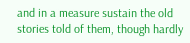and in a measure sustain the old stories told of them, though hardly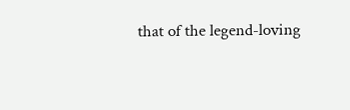that of the legend-loving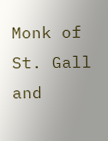Monk of St. Gall and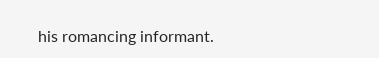his romancing informant.